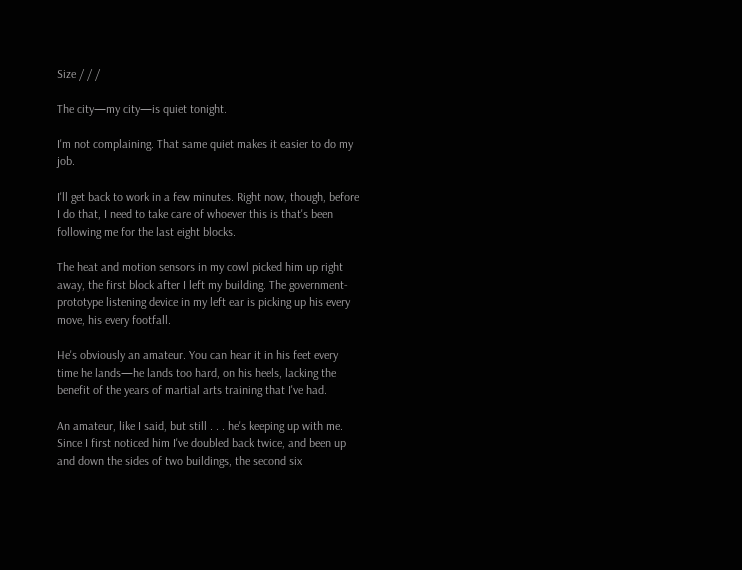Size / / /

The city—my city—is quiet tonight.

I'm not complaining. That same quiet makes it easier to do my job.

I'll get back to work in a few minutes. Right now, though, before I do that, I need to take care of whoever this is that's been following me for the last eight blocks.

The heat and motion sensors in my cowl picked him up right away, the first block after I left my building. The government-prototype listening device in my left ear is picking up his every move, his every footfall.

He's obviously an amateur. You can hear it in his feet every time he lands—he lands too hard, on his heels, lacking the benefit of the years of martial arts training that I've had.

An amateur, like I said, but still . . . he's keeping up with me. Since I first noticed him I've doubled back twice, and been up and down the sides of two buildings, the second six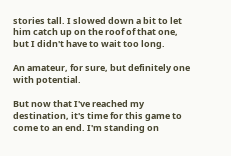stories tall. I slowed down a bit to let him catch up on the roof of that one, but I didn't have to wait too long.

An amateur, for sure, but definitely one with potential.

But now that I've reached my destination, it's time for this game to come to an end. I'm standing on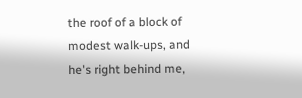the roof of a block of modest walk-ups, and he's right behind me,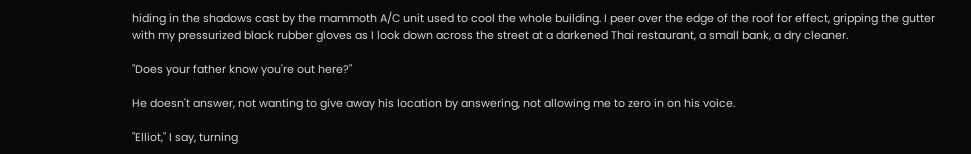hiding in the shadows cast by the mammoth A/C unit used to cool the whole building. I peer over the edge of the roof for effect, gripping the gutter with my pressurized black rubber gloves as I look down across the street at a darkened Thai restaurant, a small bank, a dry cleaner.

"Does your father know you're out here?"

He doesn't answer, not wanting to give away his location by answering, not allowing me to zero in on his voice.

"Elliot," I say, turning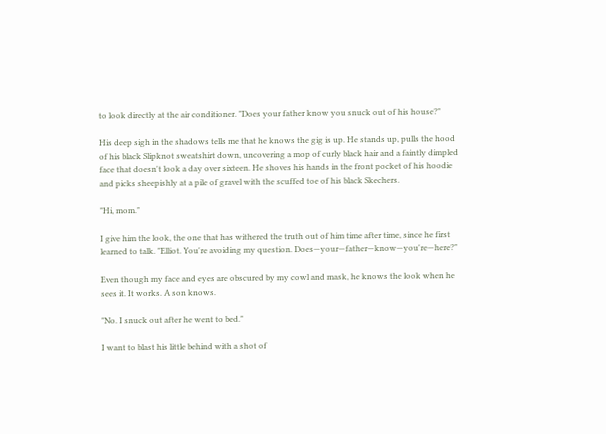to look directly at the air conditioner. "Does your father know you snuck out of his house?"

His deep sigh in the shadows tells me that he knows the gig is up. He stands up, pulls the hood of his black Slipknot sweatshirt down, uncovering a mop of curly black hair and a faintly dimpled face that doesn't look a day over sixteen. He shoves his hands in the front pocket of his hoodie and picks sheepishly at a pile of gravel with the scuffed toe of his black Skechers.

"Hi, mom."

I give him the look, the one that has withered the truth out of him time after time, since he first learned to talk. "Elliot. You're avoiding my question. Does—your—father—know—you're—here?"

Even though my face and eyes are obscured by my cowl and mask, he knows the look when he sees it. It works. A son knows.

"No. I snuck out after he went to bed."

I want to blast his little behind with a shot of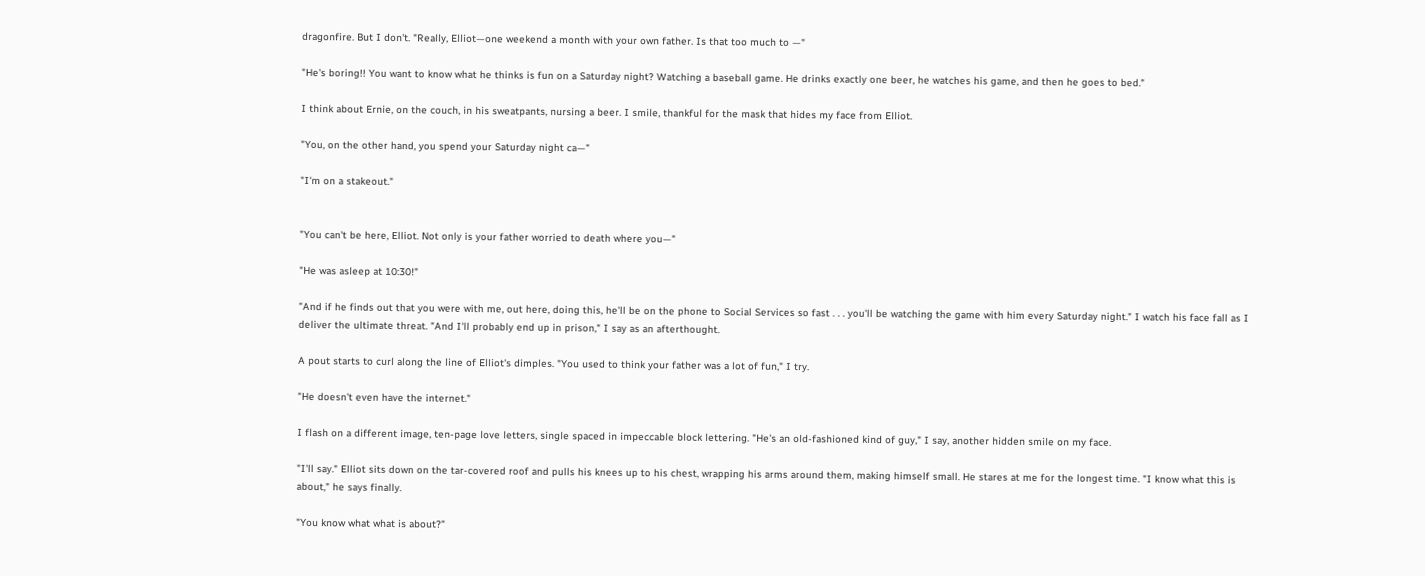dragonfire. But I don't. "Really, Elliot—one weekend a month with your own father. Is that too much to —"

"He's boring!! You want to know what he thinks is fun on a Saturday night? Watching a baseball game. He drinks exactly one beer, he watches his game, and then he goes to bed."

I think about Ernie, on the couch, in his sweatpants, nursing a beer. I smile, thankful for the mask that hides my face from Elliot.

"You, on the other hand, you spend your Saturday night ca—"

"I'm on a stakeout."


"You can't be here, Elliot. Not only is your father worried to death where you—"

"He was asleep at 10:30!"

"And if he finds out that you were with me, out here, doing this, he'll be on the phone to Social Services so fast . . . you'll be watching the game with him every Saturday night." I watch his face fall as I deliver the ultimate threat. "And I'll probably end up in prison," I say as an afterthought.

A pout starts to curl along the line of Elliot's dimples. "You used to think your father was a lot of fun," I try.

"He doesn't even have the internet."

I flash on a different image, ten-page love letters, single spaced in impeccable block lettering. "He's an old-fashioned kind of guy," I say, another hidden smile on my face.

"I'll say." Elliot sits down on the tar-covered roof and pulls his knees up to his chest, wrapping his arms around them, making himself small. He stares at me for the longest time. "I know what this is about," he says finally.

"You know what what is about?"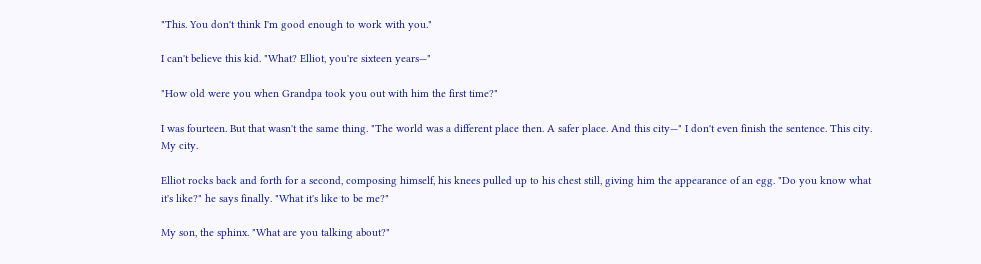"This. You don't think I'm good enough to work with you."

I can't believe this kid. "What? Elliot, you're sixteen years—"

"How old were you when Grandpa took you out with him the first time?"

I was fourteen. But that wasn't the same thing. "The world was a different place then. A safer place. And this city—" I don't even finish the sentence. This city. My city.

Elliot rocks back and forth for a second, composing himself, his knees pulled up to his chest still, giving him the appearance of an egg. "Do you know what it's like?" he says finally. "What it's like to be me?"

My son, the sphinx. "What are you talking about?"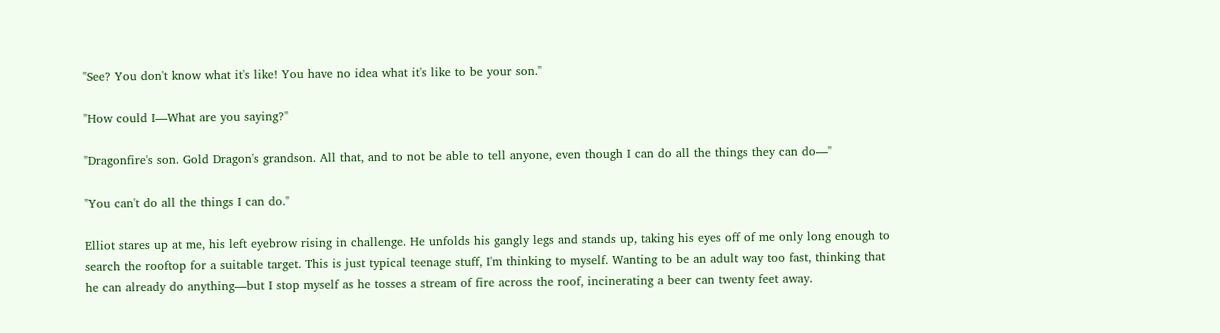"See? You don't know what it's like! You have no idea what it's like to be your son."

"How could I—What are you saying?"

"Dragonfire's son. Gold Dragon's grandson. All that, and to not be able to tell anyone, even though I can do all the things they can do—"

"You can't do all the things I can do."

Elliot stares up at me, his left eyebrow rising in challenge. He unfolds his gangly legs and stands up, taking his eyes off of me only long enough to search the rooftop for a suitable target. This is just typical teenage stuff, I'm thinking to myself. Wanting to be an adult way too fast, thinking that he can already do anything—but I stop myself as he tosses a stream of fire across the roof, incinerating a beer can twenty feet away.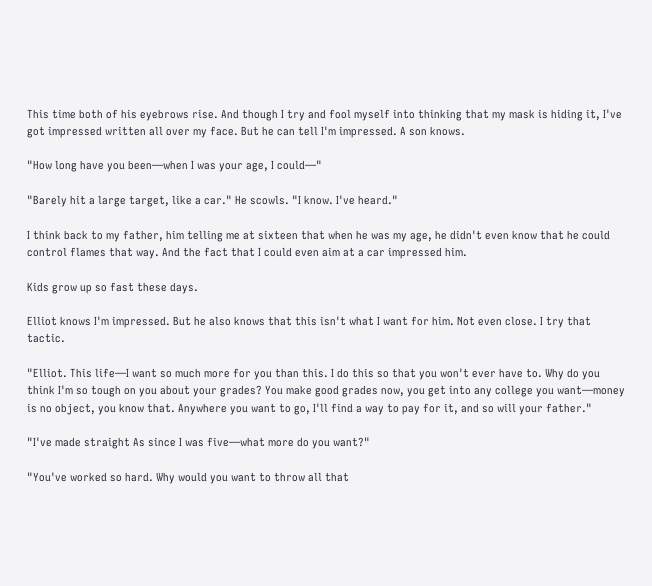This time both of his eyebrows rise. And though I try and fool myself into thinking that my mask is hiding it, I've got impressed written all over my face. But he can tell I'm impressed. A son knows.

"How long have you been—when I was your age, I could—"

"Barely hit a large target, like a car." He scowls. "I know. I've heard."

I think back to my father, him telling me at sixteen that when he was my age, he didn't even know that he could control flames that way. And the fact that I could even aim at a car impressed him.

Kids grow up so fast these days.

Elliot knows I'm impressed. But he also knows that this isn't what I want for him. Not even close. I try that tactic.

"Elliot. This life—I want so much more for you than this. I do this so that you won't ever have to. Why do you think I'm so tough on you about your grades? You make good grades now, you get into any college you want—money is no object, you know that. Anywhere you want to go, I'll find a way to pay for it, and so will your father."

"I've made straight As since I was five—what more do you want?"

"You've worked so hard. Why would you want to throw all that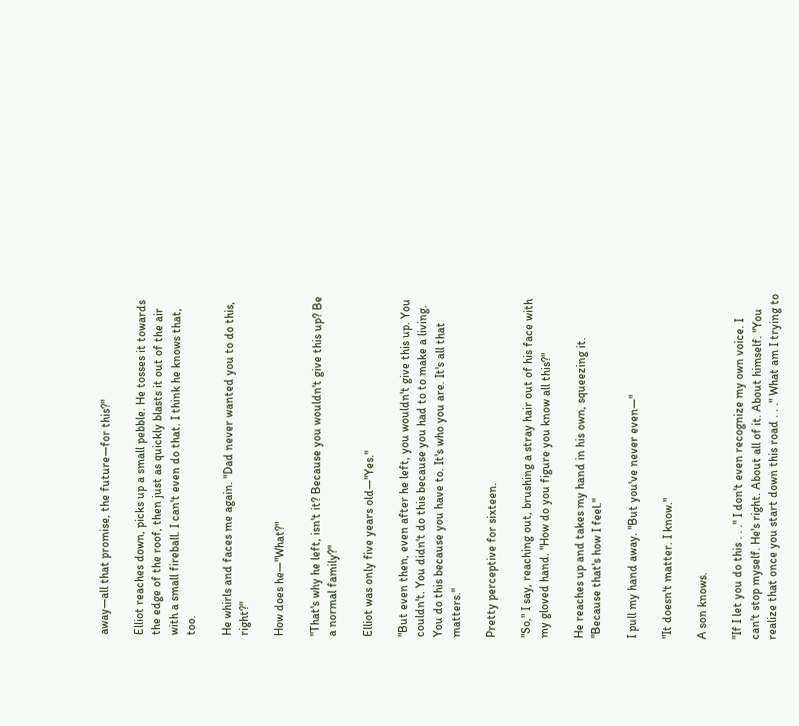away—all that promise, the future—for this?"

Elliot reaches down, picks up a small pebble. He tosses it towards the edge of the roof, then just as quickly blasts it out of the air with a small fireball. I can't even do that. I think he knows that, too.

He whirls and faces me again. "Dad never wanted you to do this, right?"

How does he—"What?"

"That's why he left, isn't it? Because you wouldn't give this up? Be a normal family?"

Elliot was only five years old—"Yes."

"But even then, even after he left, you wouldn't give this up. You couldn't. You didn't do this because you had to to make a living. You do this because you have to. It's who you are. It's all that matters."

Pretty perceptive for sixteen.

"So," I say, reaching out, brushing a stray hair out of his face with my gloved hand. "How do you figure you know all this?"

He reaches up and takes my hand in his own, squeezing it. "Because that's how I feel."

I pull my hand away. "But you've never even—"

"It doesn't matter. I know."

A son knows.

"If I let you do this . . ." I don't even recognize my own voice. I can't stop myself. He's right. About all of it. About himself. "You realize that once you start down this road . . ." What am I trying to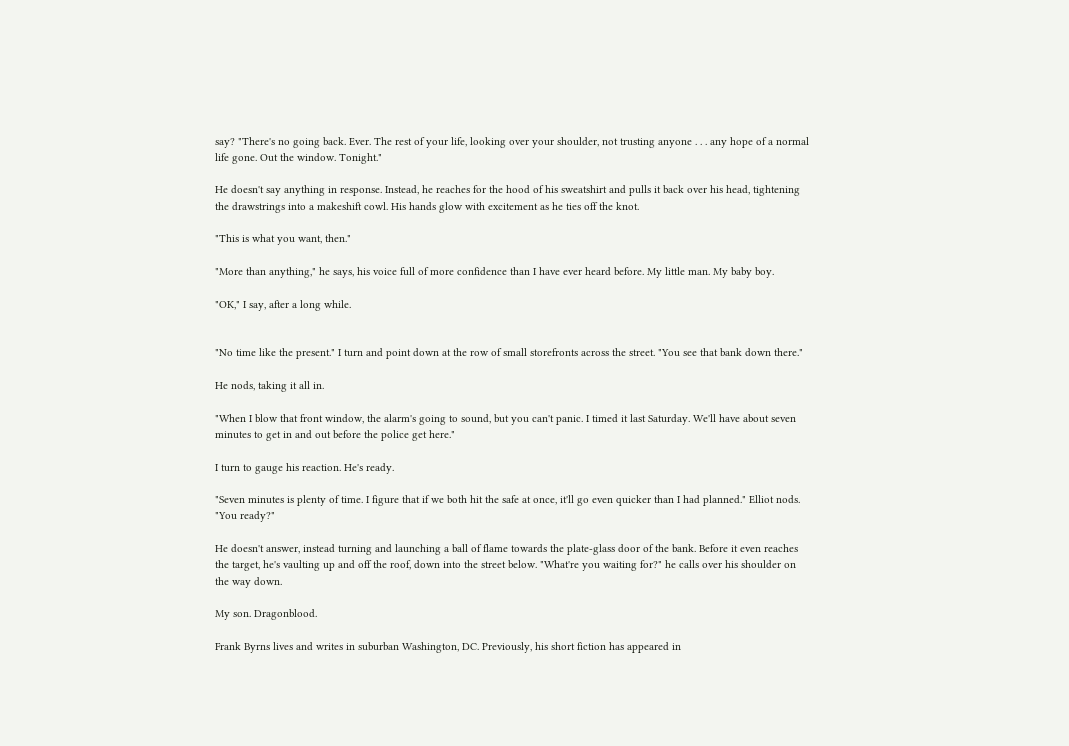say? "There's no going back. Ever. The rest of your life, looking over your shoulder, not trusting anyone . . . any hope of a normal life gone. Out the window. Tonight."

He doesn't say anything in response. Instead, he reaches for the hood of his sweatshirt and pulls it back over his head, tightening the drawstrings into a makeshift cowl. His hands glow with excitement as he ties off the knot.

"This is what you want, then."

"More than anything," he says, his voice full of more confidence than I have ever heard before. My little man. My baby boy.

"OK," I say, after a long while.


"No time like the present." I turn and point down at the row of small storefronts across the street. "You see that bank down there."

He nods, taking it all in.

"When I blow that front window, the alarm's going to sound, but you can't panic. I timed it last Saturday. We'll have about seven minutes to get in and out before the police get here."

I turn to gauge his reaction. He's ready.

"Seven minutes is plenty of time. I figure that if we both hit the safe at once, it'll go even quicker than I had planned." Elliot nods. "You ready?"

He doesn't answer, instead turning and launching a ball of flame towards the plate-glass door of the bank. Before it even reaches the target, he's vaulting up and off the roof, down into the street below. "What're you waiting for?" he calls over his shoulder on the way down.

My son. Dragonblood.

Frank Byrns lives and writes in suburban Washington, DC. Previously, his short fiction has appeared in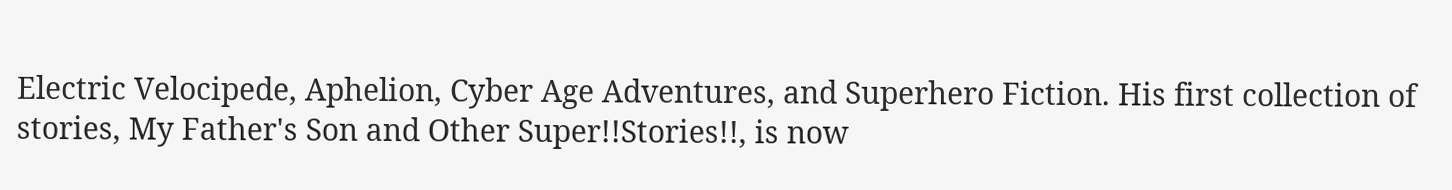Electric Velocipede, Aphelion, Cyber Age Adventures, and Superhero Fiction. His first collection of stories, My Father's Son and Other Super!!Stories!!, is now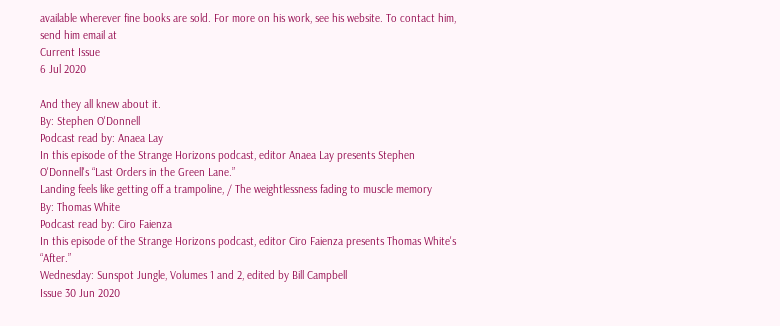available wherever fine books are sold. For more on his work, see his website. To contact him, send him email at
Current Issue
6 Jul 2020

And they all knew about it.
By: Stephen O'Donnell
Podcast read by: Anaea Lay
In this episode of the Strange Horizons podcast, editor Anaea Lay presents Stephen O'Donnell's “Last Orders in the Green Lane.”
Landing feels like getting off a trampoline, / The weightlessness fading to muscle memory
By: Thomas White
Podcast read by: Ciro Faienza
In this episode of the Strange Horizons podcast, editor Ciro Faienza presents Thomas White's “After.”
Wednesday: Sunspot Jungle, Volumes 1 and 2, edited by Bill Campbell
Issue 30 Jun 2020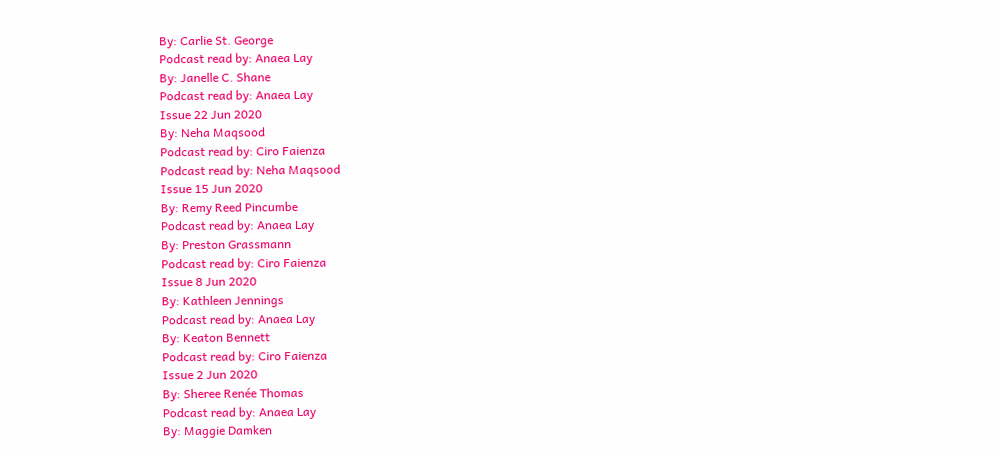By: Carlie St. George
Podcast read by: Anaea Lay
By: Janelle C. Shane
Podcast read by: Anaea Lay
Issue 22 Jun 2020
By: Neha Maqsood
Podcast read by: Ciro Faienza
Podcast read by: Neha Maqsood
Issue 15 Jun 2020
By: Remy Reed Pincumbe
Podcast read by: Anaea Lay
By: Preston Grassmann
Podcast read by: Ciro Faienza
Issue 8 Jun 2020
By: Kathleen Jennings
Podcast read by: Anaea Lay
By: Keaton Bennett
Podcast read by: Ciro Faienza
Issue 2 Jun 2020
By: Sheree Renée Thomas
Podcast read by: Anaea Lay
By: Maggie Damken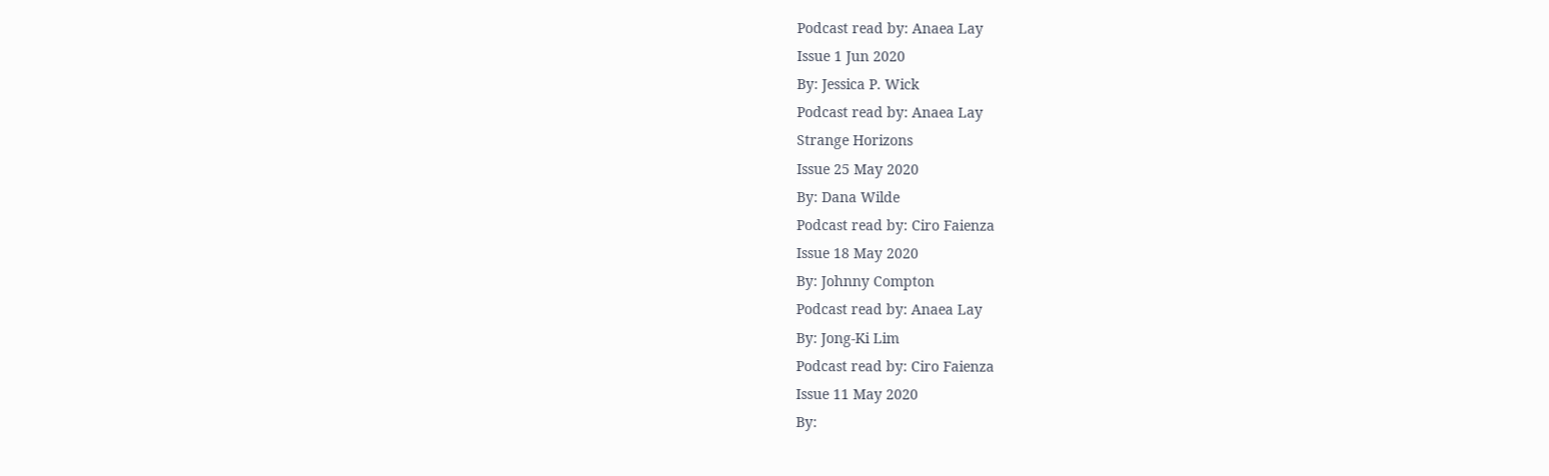Podcast read by: Anaea Lay
Issue 1 Jun 2020
By: Jessica P. Wick
Podcast read by: Anaea Lay
Strange Horizons
Issue 25 May 2020
By: Dana Wilde
Podcast read by: Ciro Faienza
Issue 18 May 2020
By: Johnny Compton
Podcast read by: Anaea Lay
By: Jong-Ki Lim
Podcast read by: Ciro Faienza
Issue 11 May 2020
By: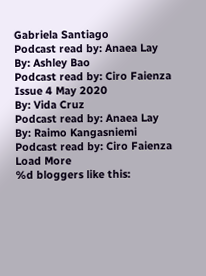Gabriela Santiago
Podcast read by: Anaea Lay
By: Ashley Bao
Podcast read by: Ciro Faienza
Issue 4 May 2020
By: Vida Cruz
Podcast read by: Anaea Lay
By: Raimo Kangasniemi
Podcast read by: Ciro Faienza
Load More
%d bloggers like this: